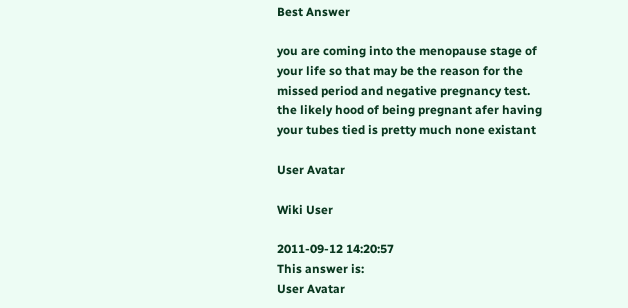Best Answer

you are coming into the menopause stage of your life so that may be the reason for the missed period and negative pregnancy test. the likely hood of being pregnant afer having your tubes tied is pretty much none existant

User Avatar

Wiki User

2011-09-12 14:20:57
This answer is:
User Avatar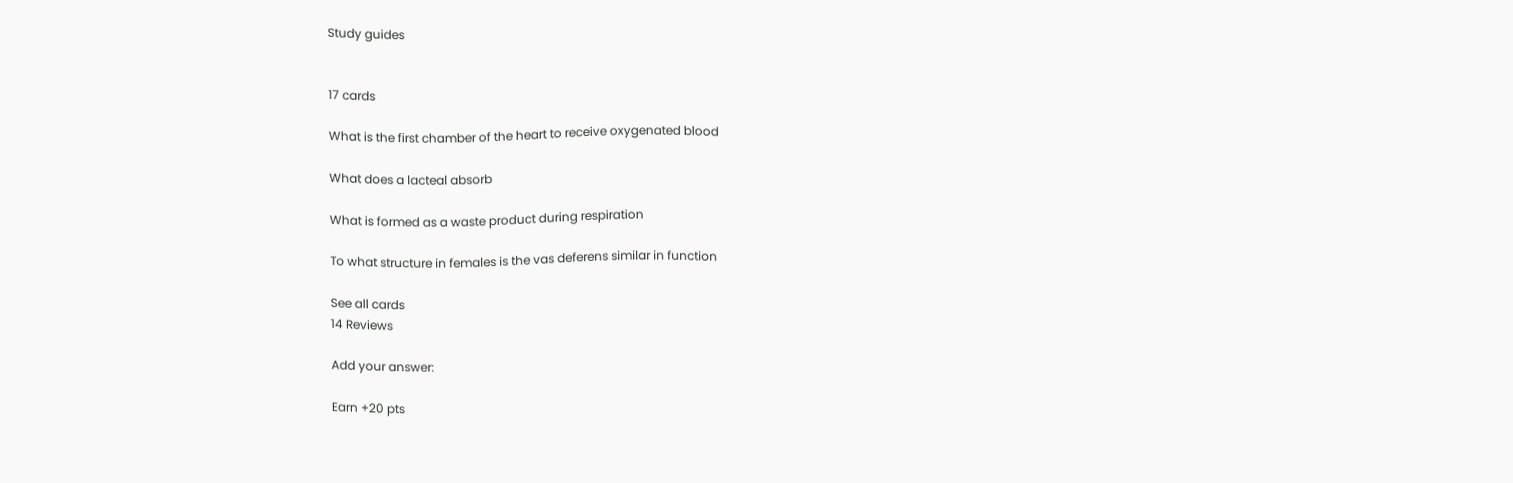Study guides


17 cards

What is the first chamber of the heart to receive oxygenated blood

What does a lacteal absorb

What is formed as a waste product during respiration

To what structure in females is the vas deferens similar in function

See all cards
14 Reviews

Add your answer:

Earn +20 pts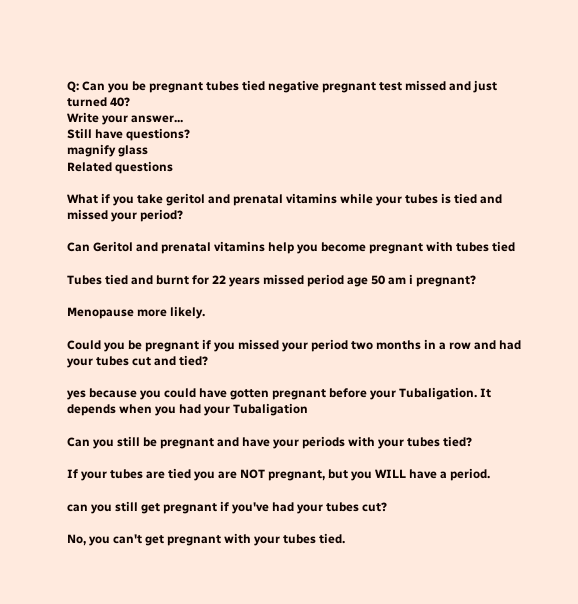Q: Can you be pregnant tubes tied negative pregnant test missed and just turned 40?
Write your answer...
Still have questions?
magnify glass
Related questions

What if you take geritol and prenatal vitamins while your tubes is tied and missed your period?

Can Geritol and prenatal vitamins help you become pregnant with tubes tied

Tubes tied and burnt for 22 years missed period age 50 am i pregnant?

Menopause more likely.

Could you be pregnant if you missed your period two months in a row and had your tubes cut and tied?

yes because you could have gotten pregnant before your Tubaligation. It depends when you had your Tubaligation

Can you still be pregnant and have your periods with your tubes tied?

If your tubes are tied you are NOT pregnant, but you WILL have a period.

can you still get pregnant if you've had your tubes cut?

No, you can't get pregnant with your tubes tied.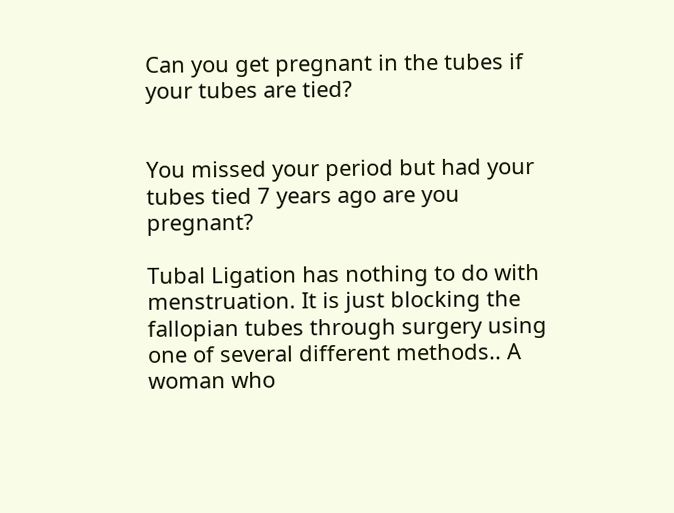Can you get pregnant in the tubes if your tubes are tied?


You missed your period but had your tubes tied 7 years ago are you pregnant?

Tubal Ligation has nothing to do with menstruation. It is just blocking the fallopian tubes through surgery using one of several different methods.. A woman who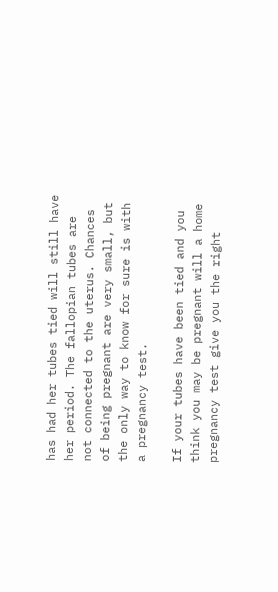has had her tubes tied will still have her period. The fallopian tubes are not connected to the uterus. Chances of being pregnant are very small, but the only way to know for sure is with a pregnancy test.

If your tubes have been tied and you think you may be pregnant will a home pregnancy test give you the right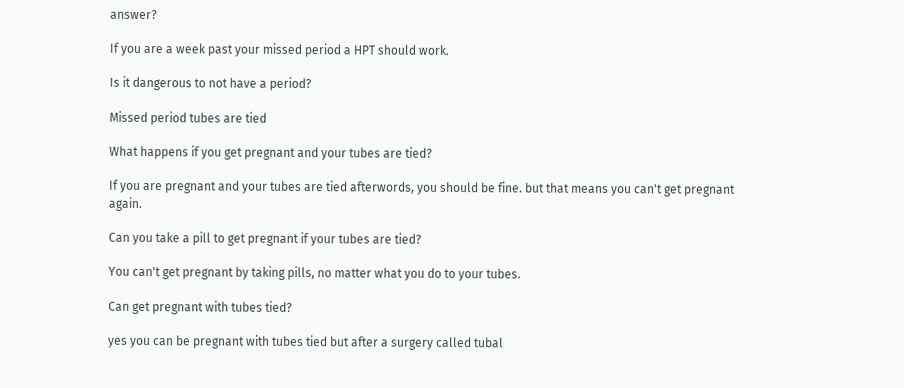answer?

If you are a week past your missed period a HPT should work.

Is it dangerous to not have a period?

Missed period tubes are tied

What happens if you get pregnant and your tubes are tied?

If you are pregnant and your tubes are tied afterwords, you should be fine. but that means you can't get pregnant again.

Can you take a pill to get pregnant if your tubes are tied?

You can't get pregnant by taking pills, no matter what you do to your tubes.

Can get pregnant with tubes tied?

yes you can be pregnant with tubes tied but after a surgery called tubal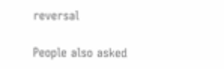reversal

People also asked